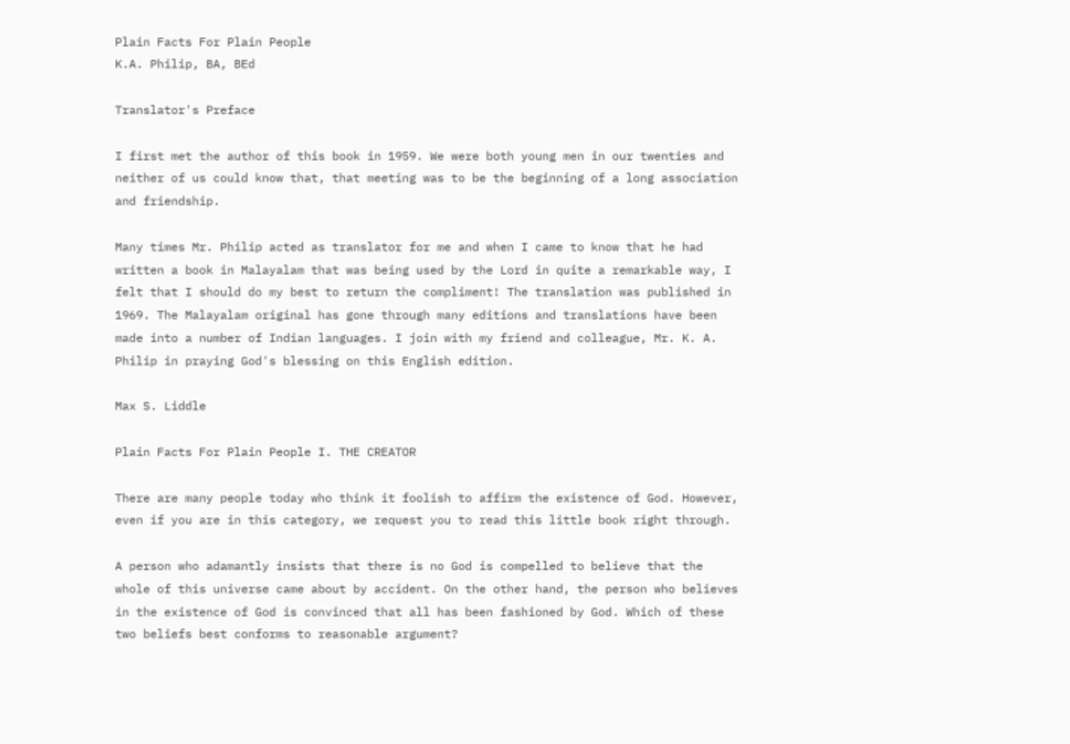Plain Facts For Plain People
K.A. Philip, BA, BEd

Translator's Preface

I first met the author of this book in 1959. We were both young men in our twenties and neither of us could know that, that meeting was to be the beginning of a long association and friendship.

Many times Mr. Philip acted as translator for me and when I came to know that he had written a book in Malayalam that was being used by the Lord in quite a remarkable way, I felt that I should do my best to return the compliment! The translation was published in 1969. The Malayalam original has gone through many editions and translations have been made into a number of Indian languages. I join with my friend and colleague, Mr. K. A. Philip in praying God's blessing on this English edition.

Max S. Liddle

Plain Facts For Plain People I. THE CREATOR

There are many people today who think it foolish to affirm the existence of God. However, even if you are in this category, we request you to read this little book right through.

A person who adamantly insists that there is no God is compelled to believe that the whole of this universe came about by accident. On the other hand, the person who believes in the existence of God is convinced that all has been fashioned by God. Which of these two beliefs best conforms to reasonable argument?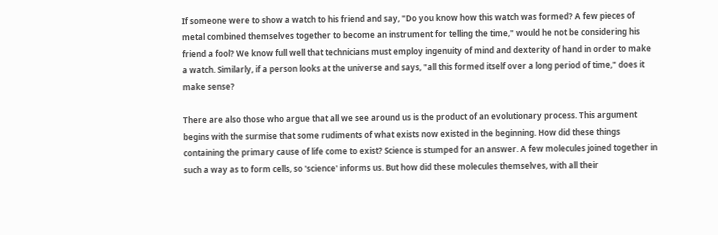If someone were to show a watch to his friend and say, "Do you know how this watch was formed? A few pieces of metal combined themselves together to become an instrument for telling the time," would he not be considering his friend a fool? We know full well that technicians must employ ingenuity of mind and dexterity of hand in order to make a watch. Similarly, if a person looks at the universe and says, "all this formed itself over a long period of time," does it make sense?

There are also those who argue that all we see around us is the product of an evolutionary process. This argument begins with the surmise that some rudiments of what exists now existed in the beginning. How did these things containing the primary cause of life come to exist? Science is stumped for an answer. A few molecules joined together in such a way as to form cells, so 'science' informs us. But how did these molecules themselves, with all their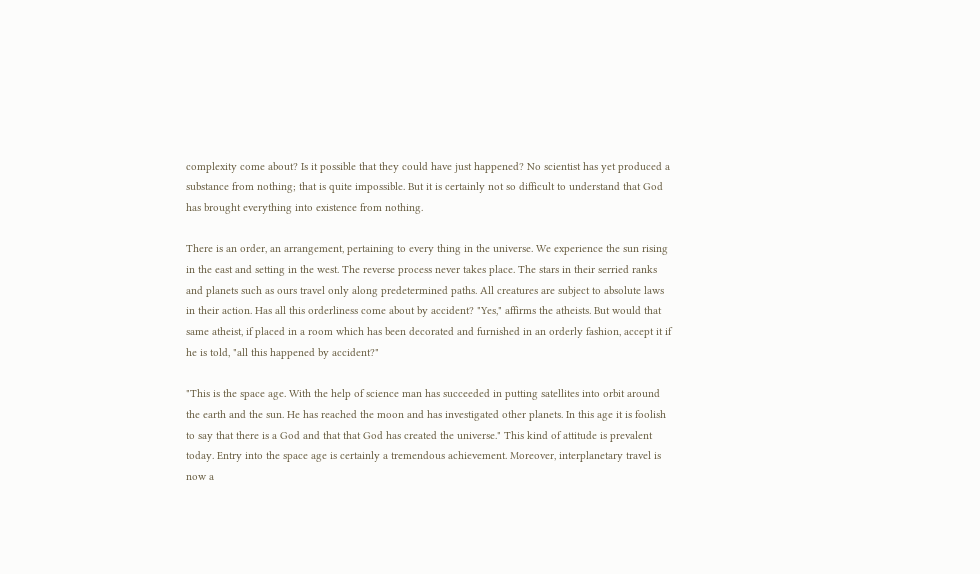complexity come about? Is it possible that they could have just happened? No scientist has yet produced a substance from nothing; that is quite impossible. But it is certainly not so difficult to understand that God has brought everything into existence from nothing.

There is an order, an arrangement, pertaining to every thing in the universe. We experience the sun rising in the east and setting in the west. The reverse process never takes place. The stars in their serried ranks and planets such as ours travel only along predetermined paths. All creatures are subject to absolute laws in their action. Has all this orderliness come about by accident? "Yes," affirms the atheists. But would that same atheist, if placed in a room which has been decorated and furnished in an orderly fashion, accept it if he is told, "all this happened by accident?"

"This is the space age. With the help of science man has succeeded in putting satellites into orbit around the earth and the sun. He has reached the moon and has investigated other planets. In this age it is foolish to say that there is a God and that that God has created the universe." This kind of attitude is prevalent today. Entry into the space age is certainly a tremendous achievement. Moreover, interplanetary travel is now a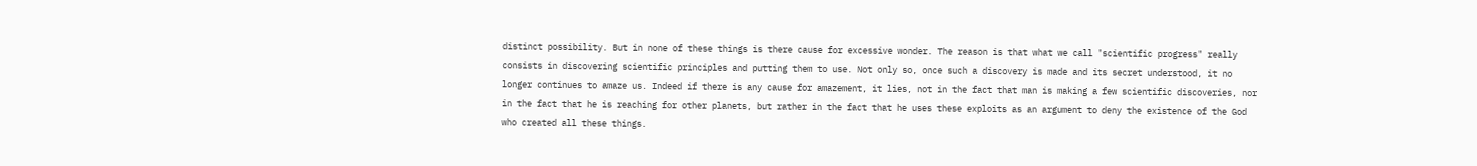distinct possibility. But in none of these things is there cause for excessive wonder. The reason is that what we call "scientific progress" really consists in discovering scientific principles and putting them to use. Not only so, once such a discovery is made and its secret understood, it no longer continues to amaze us. Indeed if there is any cause for amazement, it lies, not in the fact that man is making a few scientific discoveries, nor in the fact that he is reaching for other planets, but rather in the fact that he uses these exploits as an argument to deny the existence of the God who created all these things.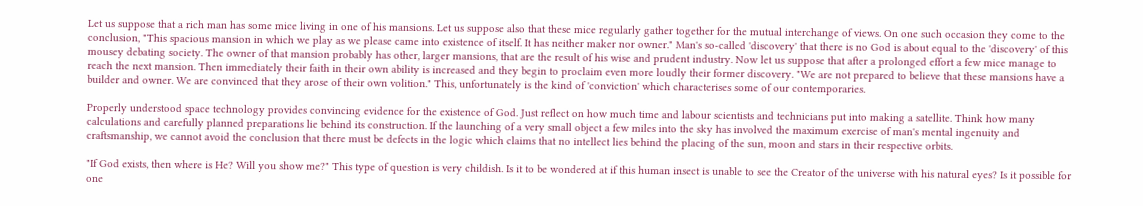Let us suppose that a rich man has some mice living in one of his mansions. Let us suppose also that these mice regularly gather together for the mutual interchange of views. On one such occasion they come to the conclusion, "This spacious mansion in which we play as we please came into existence of itself. It has neither maker nor owner." Man's so-called 'discovery' that there is no God is about equal to the 'discovery' of this mousey debating society. The owner of that mansion probably has other, larger mansions, that are the result of his wise and prudent industry. Now let us suppose that after a prolonged effort a few mice manage to reach the next mansion. Then immediately their faith in their own ability is increased and they begin to proclaim even more loudly their former discovery. "We are not prepared to believe that these mansions have a builder and owner. We are convinced that they arose of their own volition." This, unfortunately is the kind of 'conviction' which characterises some of our contemporaries.

Properly understood space technology provides convincing evidence for the existence of God. Just reflect on how much time and labour scientists and technicians put into making a satellite. Think how many calculations and carefully planned preparations lie behind its construction. If the launching of a very small object a few miles into the sky has involved the maximum exercise of man's mental ingenuity and craftsmanship, we cannot avoid the conclusion that there must be defects in the logic which claims that no intellect lies behind the placing of the sun, moon and stars in their respective orbits.

"If God exists, then where is He? Will you show me?" This type of question is very childish. Is it to be wondered at if this human insect is unable to see the Creator of the universe with his natural eyes? Is it possible for one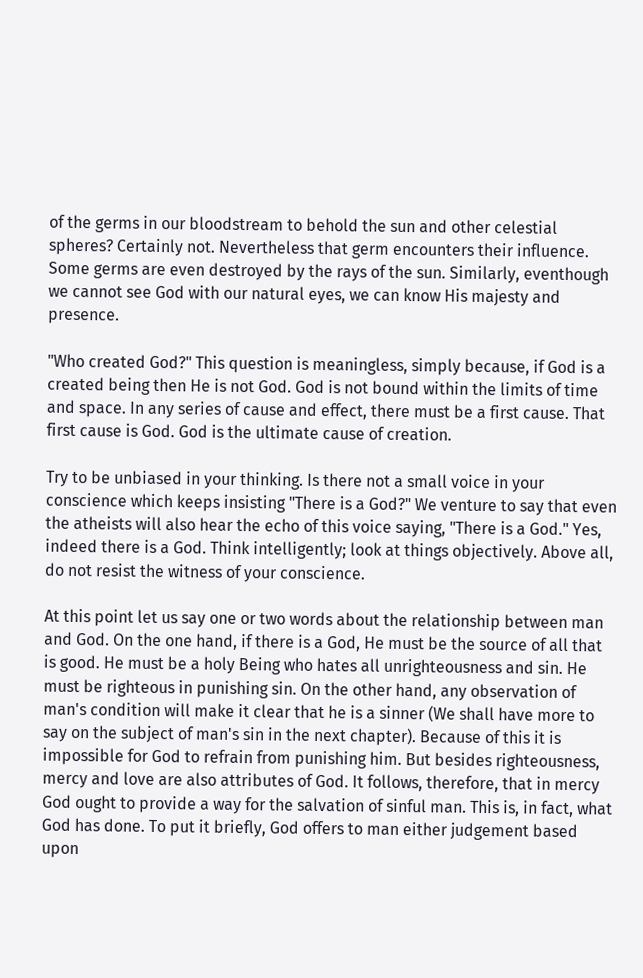of the germs in our bloodstream to behold the sun and other celestial spheres? Certainly not. Nevertheless that germ encounters their influence. Some germs are even destroyed by the rays of the sun. Similarly, eventhough we cannot see God with our natural eyes, we can know His majesty and presence.

"Who created God?" This question is meaningless, simply because, if God is a created being then He is not God. God is not bound within the limits of time and space. In any series of cause and effect, there must be a first cause. That first cause is God. God is the ultimate cause of creation.

Try to be unbiased in your thinking. Is there not a small voice in your conscience which keeps insisting "There is a God?" We venture to say that even the atheists will also hear the echo of this voice saying, "There is a God." Yes, indeed there is a God. Think intelligently; look at things objectively. Above all, do not resist the witness of your conscience.

At this point let us say one or two words about the relationship between man and God. On the one hand, if there is a God, He must be the source of all that is good. He must be a holy Being who hates all unrighteousness and sin. He must be righteous in punishing sin. On the other hand, any observation of man's condition will make it clear that he is a sinner (We shall have more to say on the subject of man's sin in the next chapter). Because of this it is impossible for God to refrain from punishing him. But besides righteousness, mercy and love are also attributes of God. It follows, therefore, that in mercy God ought to provide a way for the salvation of sinful man. This is, in fact, what God has done. To put it briefly, God offers to man either judgement based upon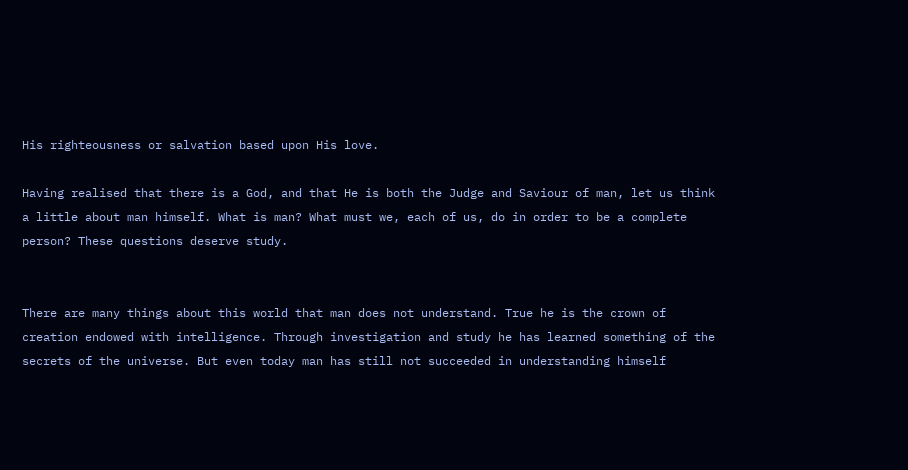His righteousness or salvation based upon His love.

Having realised that there is a God, and that He is both the Judge and Saviour of man, let us think a little about man himself. What is man? What must we, each of us, do in order to be a complete person? These questions deserve study.


There are many things about this world that man does not understand. True he is the crown of creation endowed with intelligence. Through investigation and study he has learned something of the secrets of the universe. But even today man has still not succeeded in understanding himself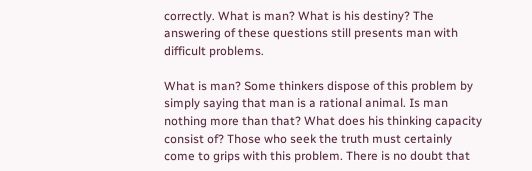correctly. What is man? What is his destiny? The answering of these questions still presents man with difficult problems.

What is man? Some thinkers dispose of this problem by simply saying that man is a rational animal. Is man nothing more than that? What does his thinking capacity consist of? Those who seek the truth must certainly come to grips with this problem. There is no doubt that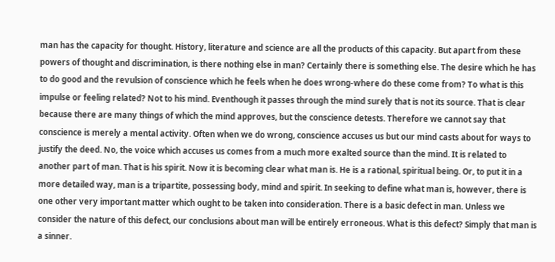man has the capacity for thought. History, literature and science are all the products of this capacity. But apart from these powers of thought and discrimination, is there nothing else in man? Certainly there is something else. The desire which he has to do good and the revulsion of conscience which he feels when he does wrong-where do these come from? To what is this impulse or feeling related? Not to his mind. Eventhough it passes through the mind surely that is not its source. That is clear because there are many things of which the mind approves, but the conscience detests. Therefore we cannot say that conscience is merely a mental activity. Often when we do wrong, conscience accuses us but our mind casts about for ways to justify the deed. No, the voice which accuses us comes from a much more exalted source than the mind. It is related to another part of man. That is his spirit. Now it is becoming clear what man is. He is a rational, spiritual being. Or, to put it in a more detailed way, man is a tripartite, possessing body, mind and spirit. In seeking to define what man is, however, there is one other very important matter which ought to be taken into consideration. There is a basic defect in man. Unless we consider the nature of this defect, our conclusions about man will be entirely erroneous. What is this defect? Simply that man is a sinner.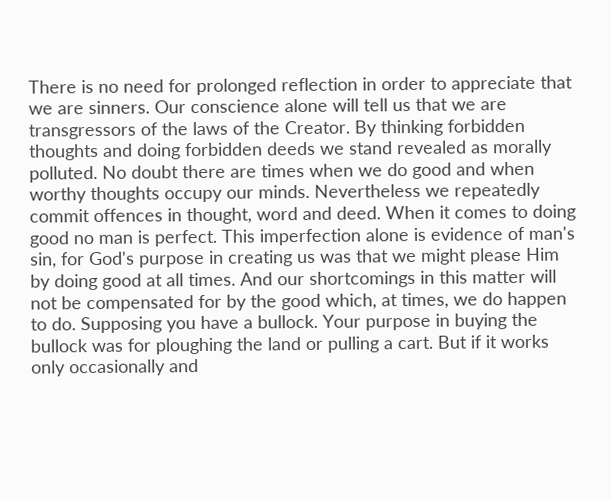There is no need for prolonged reflection in order to appreciate that we are sinners. Our conscience alone will tell us that we are transgressors of the laws of the Creator. By thinking forbidden thoughts and doing forbidden deeds we stand revealed as morally polluted. No doubt there are times when we do good and when worthy thoughts occupy our minds. Nevertheless we repeatedly commit offences in thought, word and deed. When it comes to doing good no man is perfect. This imperfection alone is evidence of man's sin, for God's purpose in creating us was that we might please Him by doing good at all times. And our shortcomings in this matter will not be compensated for by the good which, at times, we do happen to do. Supposing you have a bullock. Your purpose in buying the bullock was for ploughing the land or pulling a cart. But if it works only occasionally and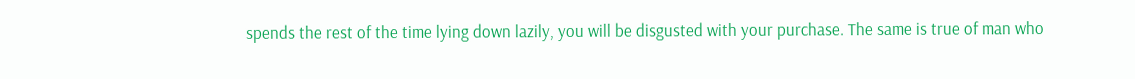spends the rest of the time lying down lazily, you will be disgusted with your purchase. The same is true of man who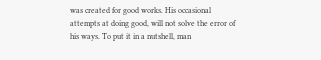was created for good works. His occasional attempts at doing good, will not solve the error of his ways. To put it in a nutshell, man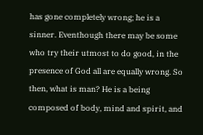has gone completely wrong; he is a sinner. Eventhough there may be some who try their utmost to do good, in the presence of God all are equally wrong. So then, what is man? He is a being composed of body, mind and spirit, and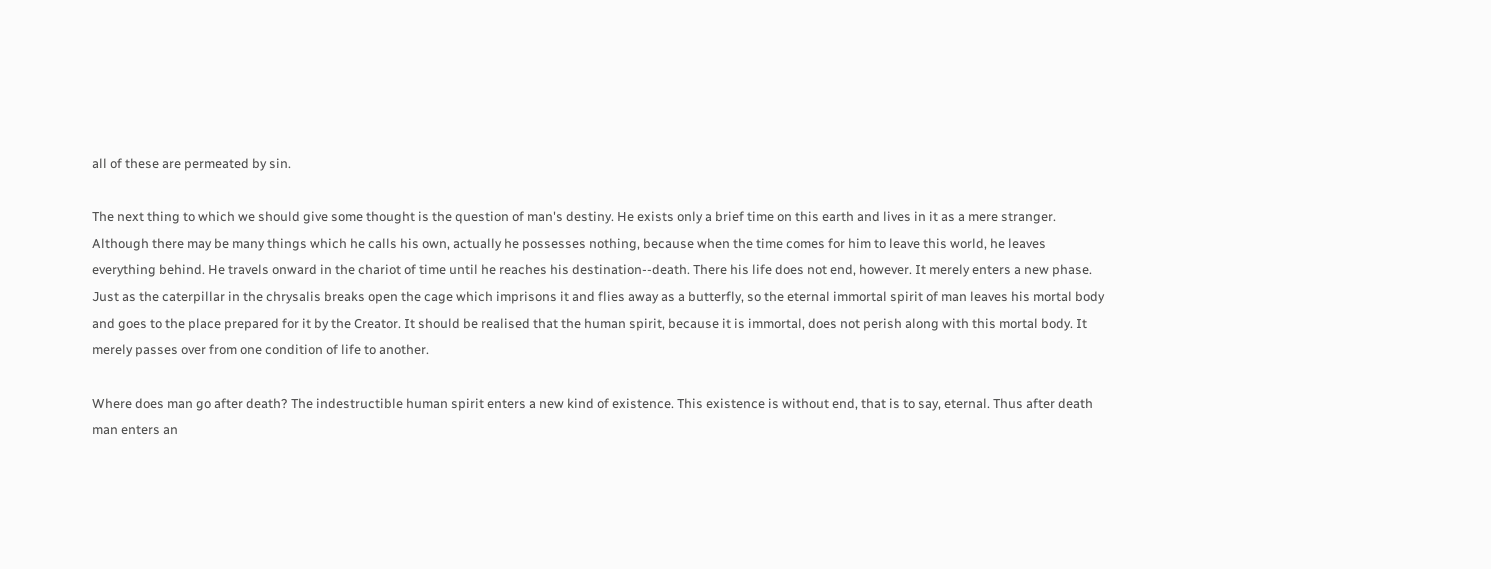all of these are permeated by sin.

The next thing to which we should give some thought is the question of man's destiny. He exists only a brief time on this earth and lives in it as a mere stranger. Although there may be many things which he calls his own, actually he possesses nothing, because when the time comes for him to leave this world, he leaves everything behind. He travels onward in the chariot of time until he reaches his destination--death. There his life does not end, however. It merely enters a new phase. Just as the caterpillar in the chrysalis breaks open the cage which imprisons it and flies away as a butterfly, so the eternal immortal spirit of man leaves his mortal body and goes to the place prepared for it by the Creator. It should be realised that the human spirit, because it is immortal, does not perish along with this mortal body. It merely passes over from one condition of life to another.

Where does man go after death? The indestructible human spirit enters a new kind of existence. This existence is without end, that is to say, eternal. Thus after death man enters an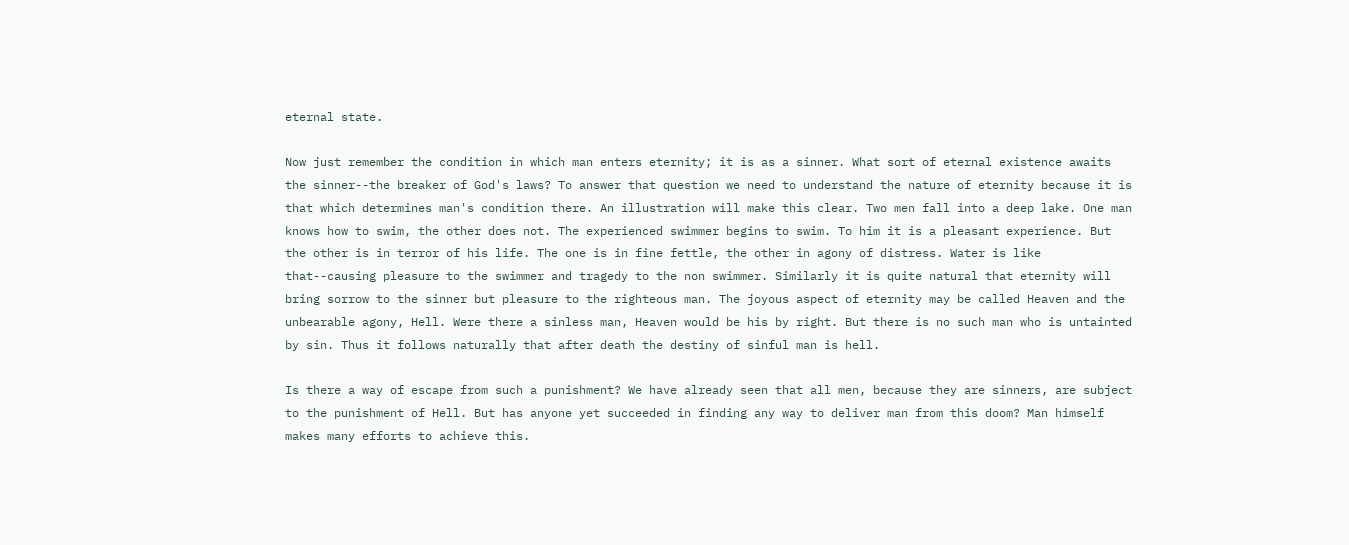eternal state.

Now just remember the condition in which man enters eternity; it is as a sinner. What sort of eternal existence awaits the sinner--the breaker of God's laws? To answer that question we need to understand the nature of eternity because it is that which determines man's condition there. An illustration will make this clear. Two men fall into a deep lake. One man knows how to swim, the other does not. The experienced swimmer begins to swim. To him it is a pleasant experience. But the other is in terror of his life. The one is in fine fettle, the other in agony of distress. Water is like that--causing pleasure to the swimmer and tragedy to the non swimmer. Similarly it is quite natural that eternity will bring sorrow to the sinner but pleasure to the righteous man. The joyous aspect of eternity may be called Heaven and the unbearable agony, Hell. Were there a sinless man, Heaven would be his by right. But there is no such man who is untainted by sin. Thus it follows naturally that after death the destiny of sinful man is hell.

Is there a way of escape from such a punishment? We have already seen that all men, because they are sinners, are subject to the punishment of Hell. But has anyone yet succeeded in finding any way to deliver man from this doom? Man himself makes many efforts to achieve this.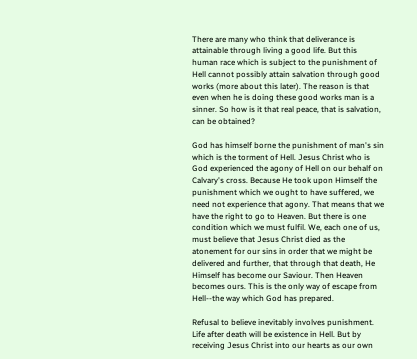There are many who think that deliverance is attainable through living a good life. But this human race which is subject to the punishment of Hell cannot possibly attain salvation through good works (more about this later). The reason is that even when he is doing these good works man is a sinner. So how is it that real peace, that is salvation, can be obtained?

God has himself borne the punishment of man's sin which is the torment of Hell. Jesus Christ who is God experienced the agony of Hell on our behalf on Calvary's cross. Because He took upon Himself the punishment which we ought to have suffered, we need not experience that agony. That means that we have the right to go to Heaven. But there is one condition which we must fulfil. We, each one of us, must believe that Jesus Christ died as the atonement for our sins in order that we might be delivered and further, that through that death, He Himself has become our Saviour. Then Heaven becomes ours. This is the only way of escape from Hell--the way which God has prepared.

Refusal to believe inevitably involves punishment. Life after death will be existence in Hell. But by receiving Jesus Christ into our hearts as our own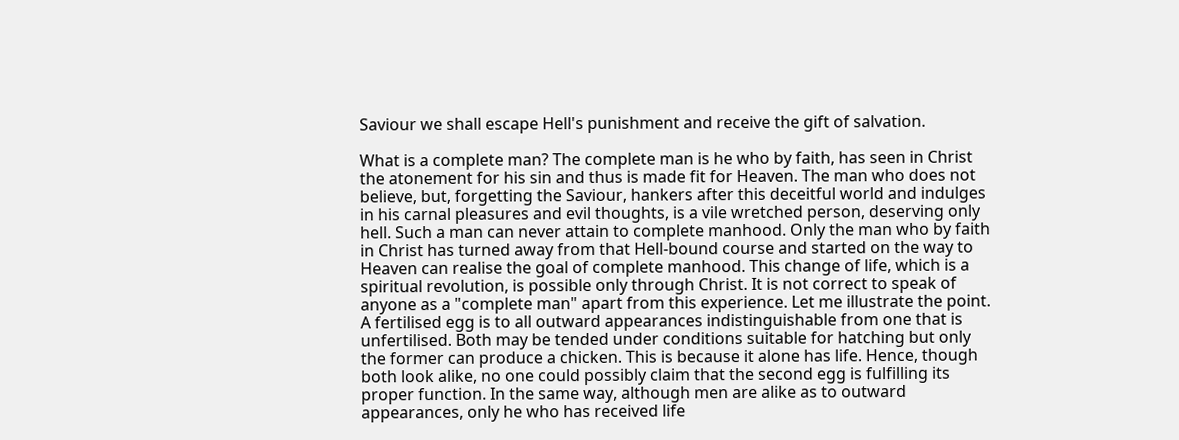Saviour we shall escape Hell's punishment and receive the gift of salvation.

What is a complete man? The complete man is he who by faith, has seen in Christ the atonement for his sin and thus is made fit for Heaven. The man who does not believe, but, forgetting the Saviour, hankers after this deceitful world and indulges in his carnal pleasures and evil thoughts, is a vile wretched person, deserving only hell. Such a man can never attain to complete manhood. Only the man who by faith in Christ has turned away from that Hell-bound course and started on the way to Heaven can realise the goal of complete manhood. This change of life, which is a spiritual revolution, is possible only through Christ. It is not correct to speak of anyone as a "complete man" apart from this experience. Let me illustrate the point. A fertilised egg is to all outward appearances indistinguishable from one that is unfertilised. Both may be tended under conditions suitable for hatching but only the former can produce a chicken. This is because it alone has life. Hence, though both look alike, no one could possibly claim that the second egg is fulfilling its proper function. In the same way, although men are alike as to outward appearances, only he who has received life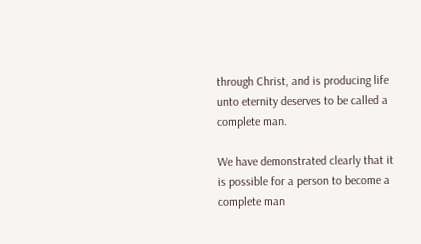through Christ, and is producing life unto eternity deserves to be called a complete man.

We have demonstrated clearly that it is possible for a person to become a complete man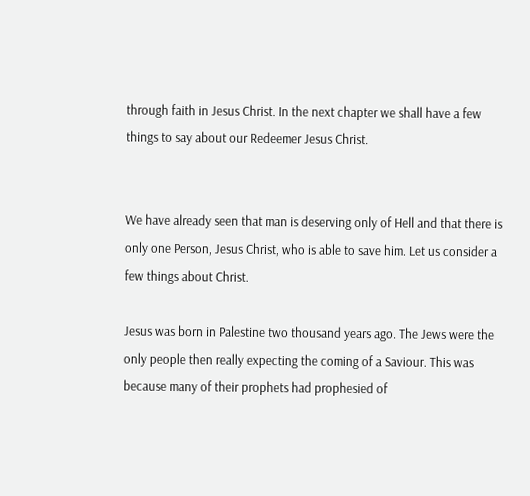through faith in Jesus Christ. In the next chapter we shall have a few things to say about our Redeemer Jesus Christ.


We have already seen that man is deserving only of Hell and that there is only one Person, Jesus Christ, who is able to save him. Let us consider a few things about Christ.

Jesus was born in Palestine two thousand years ago. The Jews were the only people then really expecting the coming of a Saviour. This was because many of their prophets had prophesied of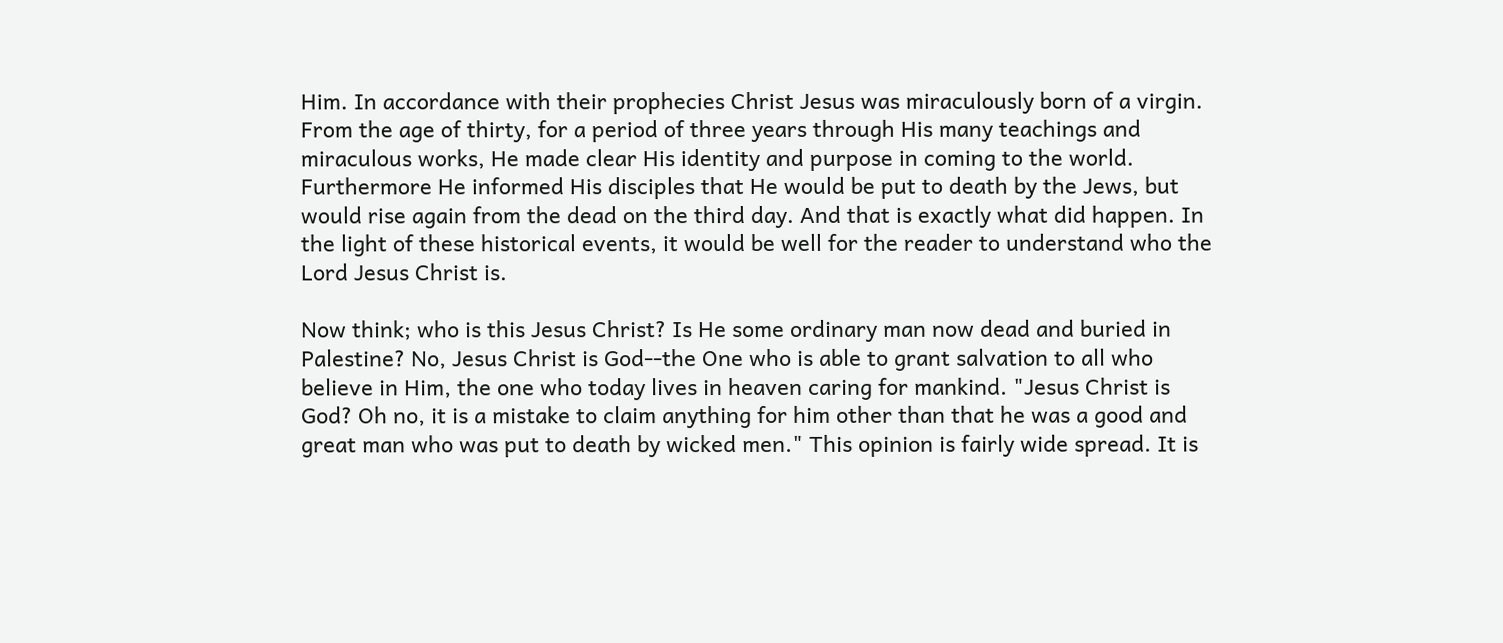Him. In accordance with their prophecies Christ Jesus was miraculously born of a virgin. From the age of thirty, for a period of three years through His many teachings and miraculous works, He made clear His identity and purpose in coming to the world. Furthermore He informed His disciples that He would be put to death by the Jews, but would rise again from the dead on the third day. And that is exactly what did happen. In the light of these historical events, it would be well for the reader to understand who the Lord Jesus Christ is.

Now think; who is this Jesus Christ? Is He some ordinary man now dead and buried in Palestine? No, Jesus Christ is God--the One who is able to grant salvation to all who believe in Him, the one who today lives in heaven caring for mankind. "Jesus Christ is God? Oh no, it is a mistake to claim anything for him other than that he was a good and great man who was put to death by wicked men." This opinion is fairly wide spread. It is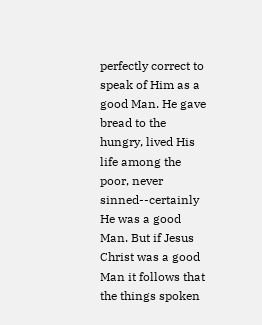perfectly correct to speak of Him as a good Man. He gave bread to the hungry, lived His life among the poor, never sinned--certainly He was a good Man. But if Jesus Christ was a good Man it follows that the things spoken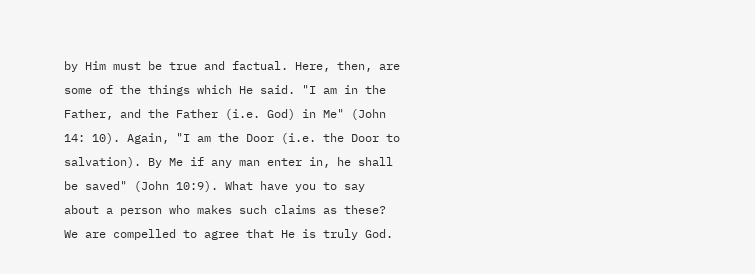by Him must be true and factual. Here, then, are some of the things which He said. "I am in the Father, and the Father (i.e. God) in Me" (John 14: 10). Again, "I am the Door (i.e. the Door to salvation). By Me if any man enter in, he shall be saved" (John 10:9). What have you to say about a person who makes such claims as these? We are compelled to agree that He is truly God.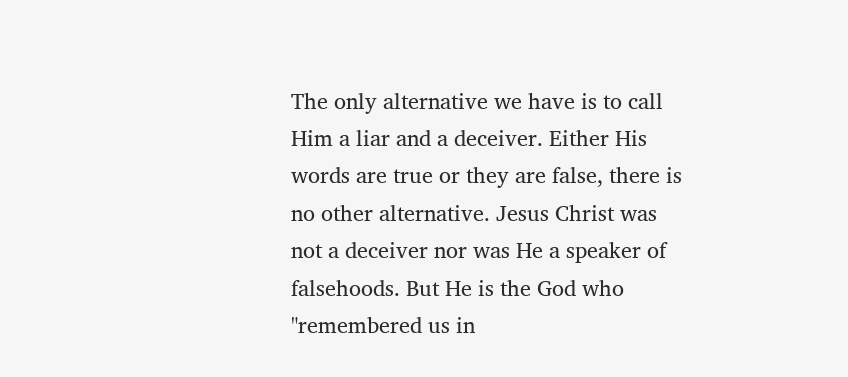The only alternative we have is to call Him a liar and a deceiver. Either His words are true or they are false, there is no other alternative. Jesus Christ was not a deceiver nor was He a speaker of falsehoods. But He is the God who "remembered us in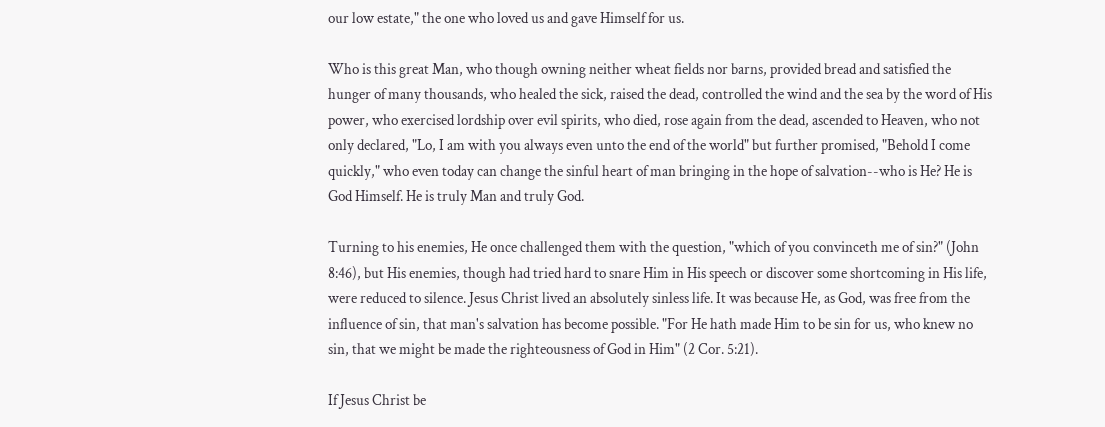our low estate," the one who loved us and gave Himself for us.

Who is this great Man, who though owning neither wheat fields nor barns, provided bread and satisfied the hunger of many thousands, who healed the sick, raised the dead, controlled the wind and the sea by the word of His power, who exercised lordship over evil spirits, who died, rose again from the dead, ascended to Heaven, who not only declared, "Lo, I am with you always even unto the end of the world" but further promised, "Behold I come quickly," who even today can change the sinful heart of man bringing in the hope of salvation--who is He? He is God Himself. He is truly Man and truly God.

Turning to his enemies, He once challenged them with the question, "which of you convinceth me of sin?" (John 8:46), but His enemies, though had tried hard to snare Him in His speech or discover some shortcoming in His life, were reduced to silence. Jesus Christ lived an absolutely sinless life. It was because He, as God, was free from the influence of sin, that man's salvation has become possible. "For He hath made Him to be sin for us, who knew no sin, that we might be made the righteousness of God in Him" (2 Cor. 5:21).

If Jesus Christ be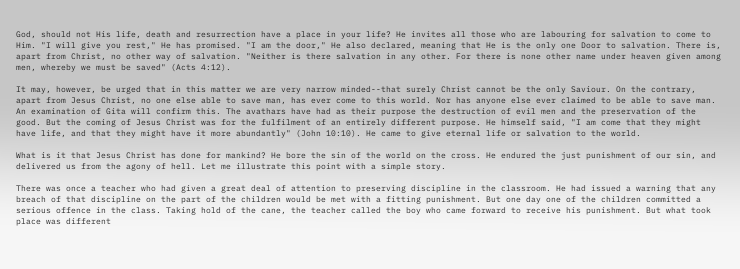God, should not His life, death and resurrection have a place in your life? He invites all those who are labouring for salvation to come to Him. "I will give you rest," He has promised. "I am the door," He also declared, meaning that He is the only one Door to salvation. There is, apart from Christ, no other way of salvation. "Neither is there salvation in any other. For there is none other name under heaven given among men, whereby we must be saved" (Acts 4:12).

It may, however, be urged that in this matter we are very narrow minded--that surely Christ cannot be the only Saviour. On the contrary, apart from Jesus Christ, no one else able to save man, has ever come to this world. Nor has anyone else ever claimed to be able to save man. An examination of Gita will confirm this. The avathars have had as their purpose the destruction of evil men and the preservation of the good. But the coming of Jesus Christ was for the fulfilment of an entirely different purpose. He himself said, "I am come that they might have life, and that they might have it more abundantly" (John 10:10). He came to give eternal life or salvation to the world.

What is it that Jesus Christ has done for mankind? He bore the sin of the world on the cross. He endured the just punishment of our sin, and delivered us from the agony of hell. Let me illustrate this point with a simple story.

There was once a teacher who had given a great deal of attention to preserving discipline in the classroom. He had issued a warning that any breach of that discipline on the part of the children would be met with a fitting punishment. But one day one of the children committed a serious offence in the class. Taking hold of the cane, the teacher called the boy who came forward to receive his punishment. But what took place was different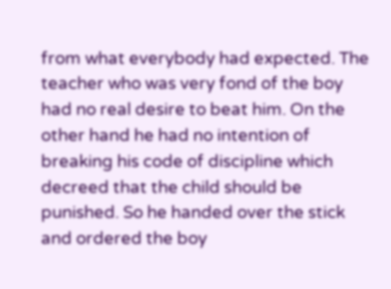from what everybody had expected. The teacher who was very fond of the boy had no real desire to beat him. On the other hand he had no intention of breaking his code of discipline which decreed that the child should be punished. So he handed over the stick and ordered the boy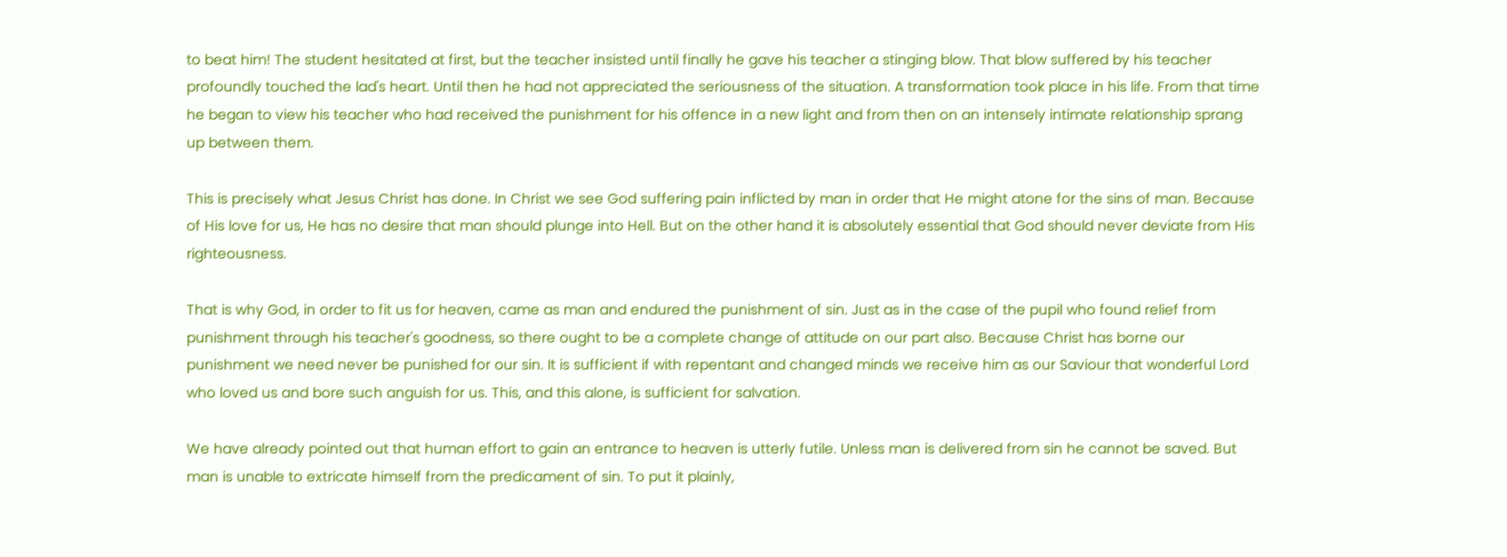to beat him! The student hesitated at first, but the teacher insisted until finally he gave his teacher a stinging blow. That blow suffered by his teacher profoundly touched the lad's heart. Until then he had not appreciated the seriousness of the situation. A transformation took place in his life. From that time he began to view his teacher who had received the punishment for his offence in a new light and from then on an intensely intimate relationship sprang up between them.

This is precisely what Jesus Christ has done. In Christ we see God suffering pain inflicted by man in order that He might atone for the sins of man. Because of His love for us, He has no desire that man should plunge into Hell. But on the other hand it is absolutely essential that God should never deviate from His righteousness.

That is why God, in order to fit us for heaven, came as man and endured the punishment of sin. Just as in the case of the pupil who found relief from punishment through his teacher's goodness, so there ought to be a complete change of attitude on our part also. Because Christ has borne our punishment we need never be punished for our sin. It is sufficient if with repentant and changed minds we receive him as our Saviour that wonderful Lord who loved us and bore such anguish for us. This, and this alone, is sufficient for salvation.

We have already pointed out that human effort to gain an entrance to heaven is utterly futile. Unless man is delivered from sin he cannot be saved. But man is unable to extricate himself from the predicament of sin. To put it plainly,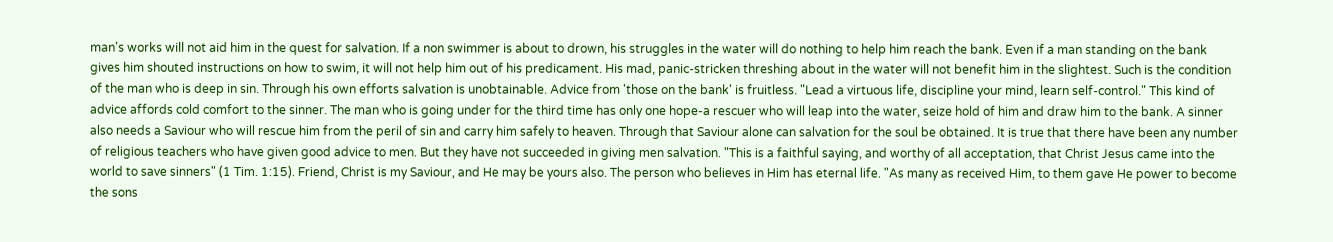man's works will not aid him in the quest for salvation. If a non swimmer is about to drown, his struggles in the water will do nothing to help him reach the bank. Even if a man standing on the bank gives him shouted instructions on how to swim, it will not help him out of his predicament. His mad, panic-stricken threshing about in the water will not benefit him in the slightest. Such is the condition of the man who is deep in sin. Through his own efforts salvation is unobtainable. Advice from 'those on the bank' is fruitless. "Lead a virtuous life, discipline your mind, learn self-control." This kind of advice affords cold comfort to the sinner. The man who is going under for the third time has only one hope-a rescuer who will leap into the water, seize hold of him and draw him to the bank. A sinner also needs a Saviour who will rescue him from the peril of sin and carry him safely to heaven. Through that Saviour alone can salvation for the soul be obtained. It is true that there have been any number of religious teachers who have given good advice to men. But they have not succeeded in giving men salvation. "This is a faithful saying, and worthy of all acceptation, that Christ Jesus came into the world to save sinners" (1 Tim. 1:15). Friend, Christ is my Saviour, and He may be yours also. The person who believes in Him has eternal life. "As many as received Him, to them gave He power to become the sons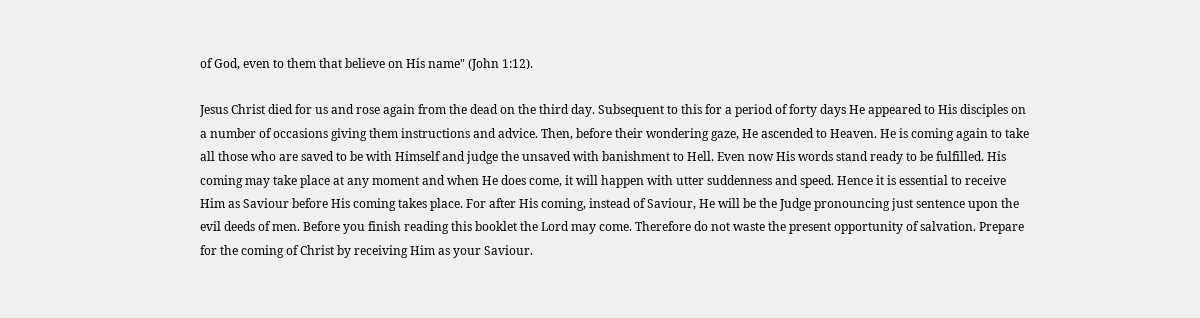of God, even to them that believe on His name" (John 1:12).

Jesus Christ died for us and rose again from the dead on the third day. Subsequent to this for a period of forty days He appeared to His disciples on a number of occasions giving them instructions and advice. Then, before their wondering gaze, He ascended to Heaven. He is coming again to take all those who are saved to be with Himself and judge the unsaved with banishment to Hell. Even now His words stand ready to be fulfilled. His coming may take place at any moment and when He does come, it will happen with utter suddenness and speed. Hence it is essential to receive Him as Saviour before His coming takes place. For after His coming, instead of Saviour, He will be the Judge pronouncing just sentence upon the evil deeds of men. Before you finish reading this booklet the Lord may come. Therefore do not waste the present opportunity of salvation. Prepare for the coming of Christ by receiving Him as your Saviour.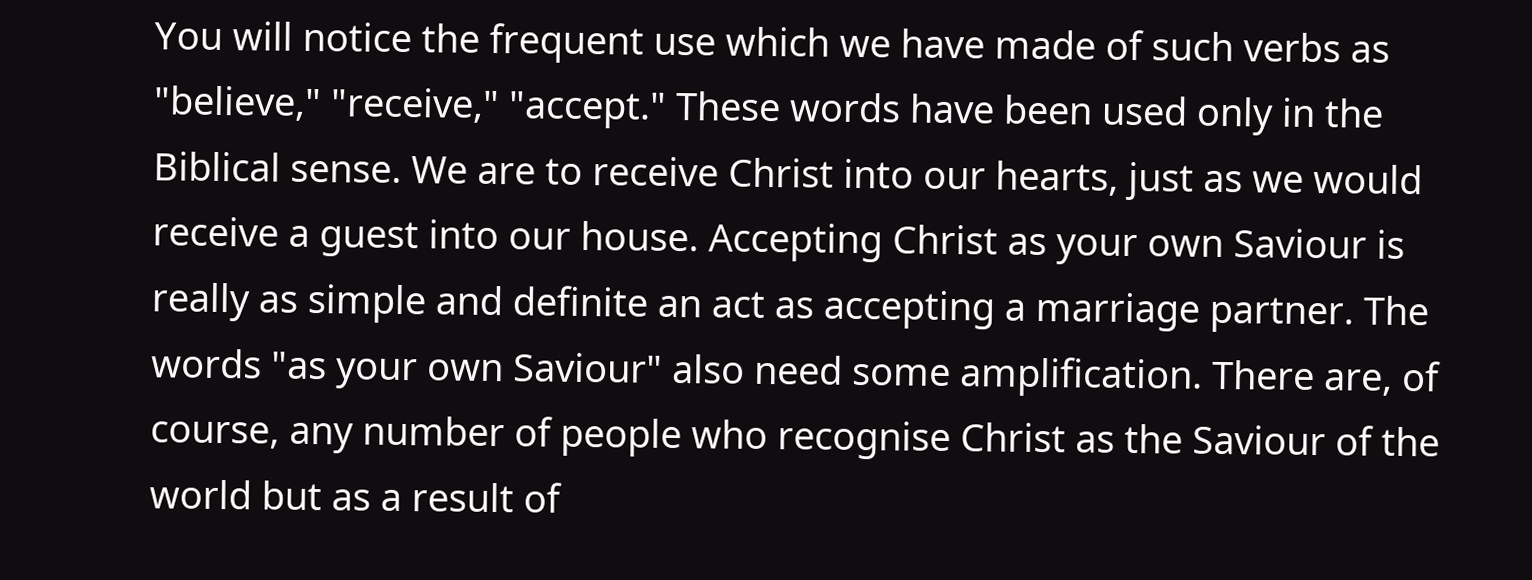You will notice the frequent use which we have made of such verbs as "believe," "receive," "accept." These words have been used only in the Biblical sense. We are to receive Christ into our hearts, just as we would receive a guest into our house. Accepting Christ as your own Saviour is really as simple and definite an act as accepting a marriage partner. The words "as your own Saviour" also need some amplification. There are, of course, any number of people who recognise Christ as the Saviour of the world but as a result of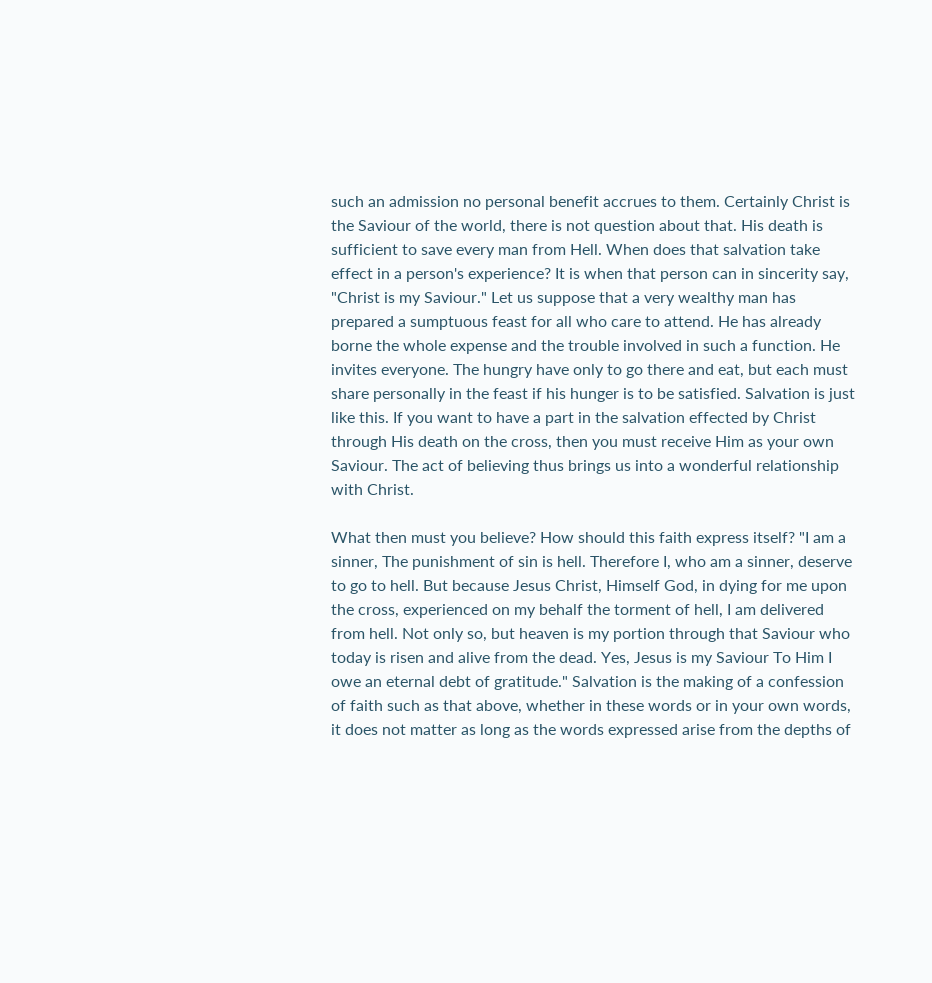such an admission no personal benefit accrues to them. Certainly Christ is the Saviour of the world, there is not question about that. His death is sufficient to save every man from Hell. When does that salvation take effect in a person's experience? It is when that person can in sincerity say, "Christ is my Saviour." Let us suppose that a very wealthy man has prepared a sumptuous feast for all who care to attend. He has already borne the whole expense and the trouble involved in such a function. He invites everyone. The hungry have only to go there and eat, but each must share personally in the feast if his hunger is to be satisfied. Salvation is just like this. If you want to have a part in the salvation effected by Christ through His death on the cross, then you must receive Him as your own Saviour. The act of believing thus brings us into a wonderful relationship with Christ.

What then must you believe? How should this faith express itself? "I am a sinner, The punishment of sin is hell. Therefore I, who am a sinner, deserve to go to hell. But because Jesus Christ, Himself God, in dying for me upon the cross, experienced on my behalf the torment of hell, I am delivered from hell. Not only so, but heaven is my portion through that Saviour who today is risen and alive from the dead. Yes, Jesus is my Saviour To Him I owe an eternal debt of gratitude." Salvation is the making of a confession of faith such as that above, whether in these words or in your own words, it does not matter as long as the words expressed arise from the depths of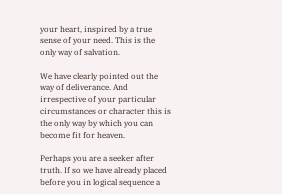your heart, inspired by a true sense of your need. This is the only way of salvation.

We have clearly pointed out the way of deliverance. And irrespective of your particular circumstances or character this is the only way by which you can become fit for heaven.

Perhaps you are a seeker after truth. If so we have already placed before you in logical sequence a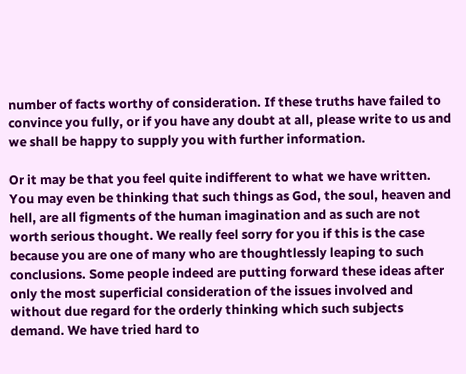number of facts worthy of consideration. If these truths have failed to convince you fully, or if you have any doubt at all, please write to us and we shall be happy to supply you with further information.

Or it may be that you feel quite indifferent to what we have written. You may even be thinking that such things as God, the soul, heaven and hell, are all figments of the human imagination and as such are not worth serious thought. We really feel sorry for you if this is the case because you are one of many who are thoughtlessly leaping to such conclusions. Some people indeed are putting forward these ideas after only the most superficial consideration of the issues involved and without due regard for the orderly thinking which such subjects demand. We have tried hard to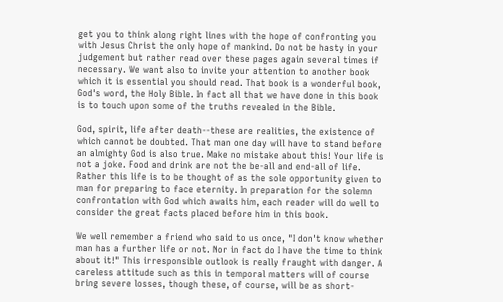get you to think along right lines with the hope of confronting you with Jesus Christ the only hope of mankind. Do not be hasty in your judgement but rather read over these pages again several times if necessary. We want also to invite your attention to another book which it is essential you should read. That book is a wonderful book, God's word, the Holy Bible. In fact all that we have done in this book is to touch upon some of the truths revealed in the Bible.

God, spirit, life after death--these are realities, the existence of which cannot be doubted. That man one day will have to stand before an almighty God is also true. Make no mistake about this! Your life is not a joke. Food and drink are not the be-all and end-all of life. Rather this life is to be thought of as the sole opportunity given to man for preparing to face eternity. In preparation for the solemn confrontation with God which awaits him, each reader will do well to consider the great facts placed before him in this book.

We well remember a friend who said to us once, "I don't know whether man has a further life or not. Nor in fact do I have the time to think about it!" This irresponsible outlook is really fraught with danger. A careless attitude such as this in temporal matters will of course bring severe losses, though these, of course, will be as short-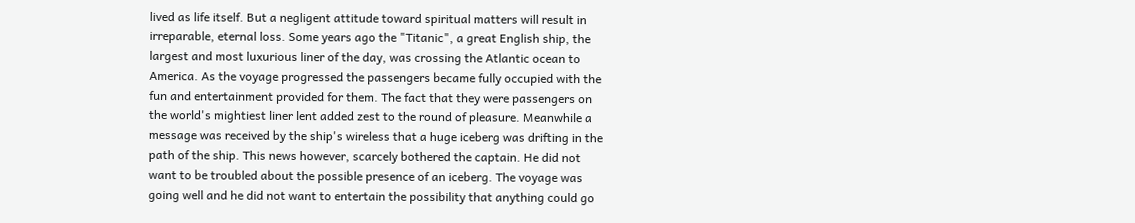lived as life itself. But a negligent attitude toward spiritual matters will result in irreparable, eternal loss. Some years ago the "Titanic", a great English ship, the largest and most luxurious liner of the day, was crossing the Atlantic ocean to America. As the voyage progressed the passengers became fully occupied with the fun and entertainment provided for them. The fact that they were passengers on the world's mightiest liner lent added zest to the round of pleasure. Meanwhile a message was received by the ship's wireless that a huge iceberg was drifting in the path of the ship. This news however, scarcely bothered the captain. He did not want to be troubled about the possible presence of an iceberg. The voyage was going well and he did not want to entertain the possibility that anything could go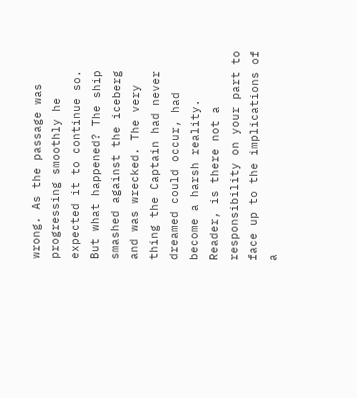wrong. As the passage was progressing smoothly he expected it to continue so. But what happened? The ship smashed against the iceberg and was wrecked. The very thing the Captain had never dreamed could occur, had become a harsh reality. Reader, is there not a responsibility on your part to face up to the implications of a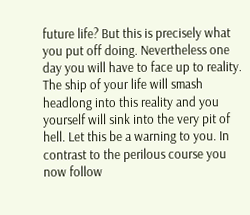future life? But this is precisely what you put off doing. Nevertheless one day you will have to face up to reality. The ship of your life will smash headlong into this reality and you yourself will sink into the very pit of hell. Let this be a warning to you. In contrast to the perilous course you now follow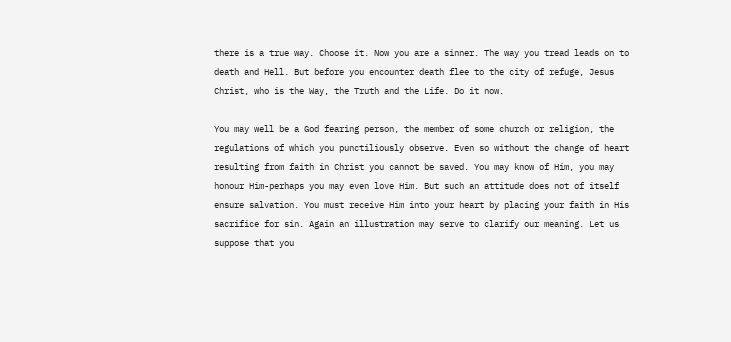there is a true way. Choose it. Now you are a sinner. The way you tread leads on to death and Hell. But before you encounter death flee to the city of refuge, Jesus Christ, who is the Way, the Truth and the Life. Do it now.

You may well be a God fearing person, the member of some church or religion, the regulations of which you punctiliously observe. Even so without the change of heart resulting from faith in Christ you cannot be saved. You may know of Him, you may honour Him-perhaps you may even love Him. But such an attitude does not of itself ensure salvation. You must receive Him into your heart by placing your faith in His sacrifice for sin. Again an illustration may serve to clarify our meaning. Let us suppose that you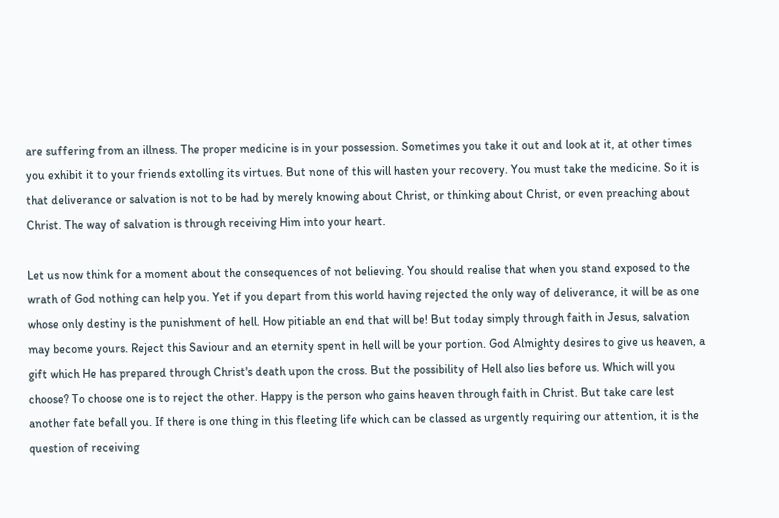are suffering from an illness. The proper medicine is in your possession. Sometimes you take it out and look at it, at other times you exhibit it to your friends extolling its virtues. But none of this will hasten your recovery. You must take the medicine. So it is that deliverance or salvation is not to be had by merely knowing about Christ, or thinking about Christ, or even preaching about Christ. The way of salvation is through receiving Him into your heart.

Let us now think for a moment about the consequences of not believing. You should realise that when you stand exposed to the wrath of God nothing can help you. Yet if you depart from this world having rejected the only way of deliverance, it will be as one whose only destiny is the punishment of hell. How pitiable an end that will be! But today simply through faith in Jesus, salvation may become yours. Reject this Saviour and an eternity spent in hell will be your portion. God Almighty desires to give us heaven, a gift which He has prepared through Christ's death upon the cross. But the possibility of Hell also lies before us. Which will you choose? To choose one is to reject the other. Happy is the person who gains heaven through faith in Christ. But take care lest another fate befall you. If there is one thing in this fleeting life which can be classed as urgently requiring our attention, it is the question of receiving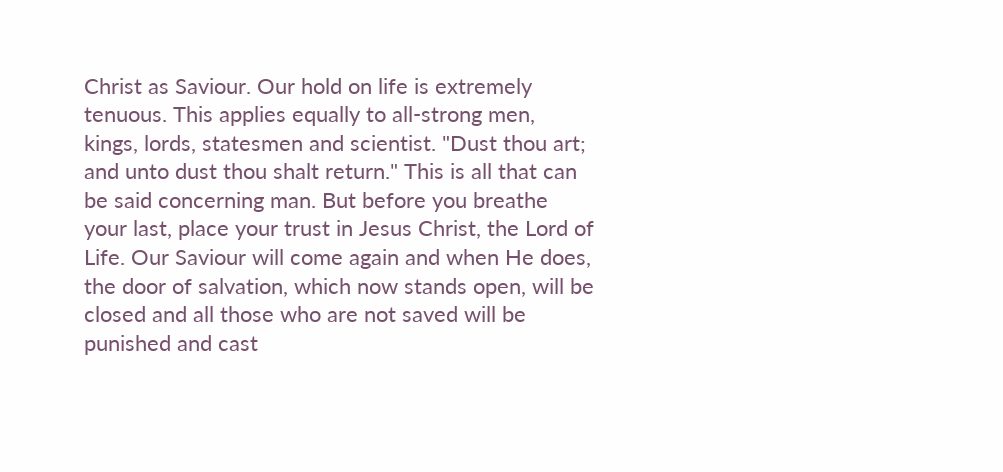Christ as Saviour. Our hold on life is extremely tenuous. This applies equally to all-strong men, kings, lords, statesmen and scientist. "Dust thou art; and unto dust thou shalt return." This is all that can be said concerning man. But before you breathe your last, place your trust in Jesus Christ, the Lord of Life. Our Saviour will come again and when He does, the door of salvation, which now stands open, will be closed and all those who are not saved will be punished and cast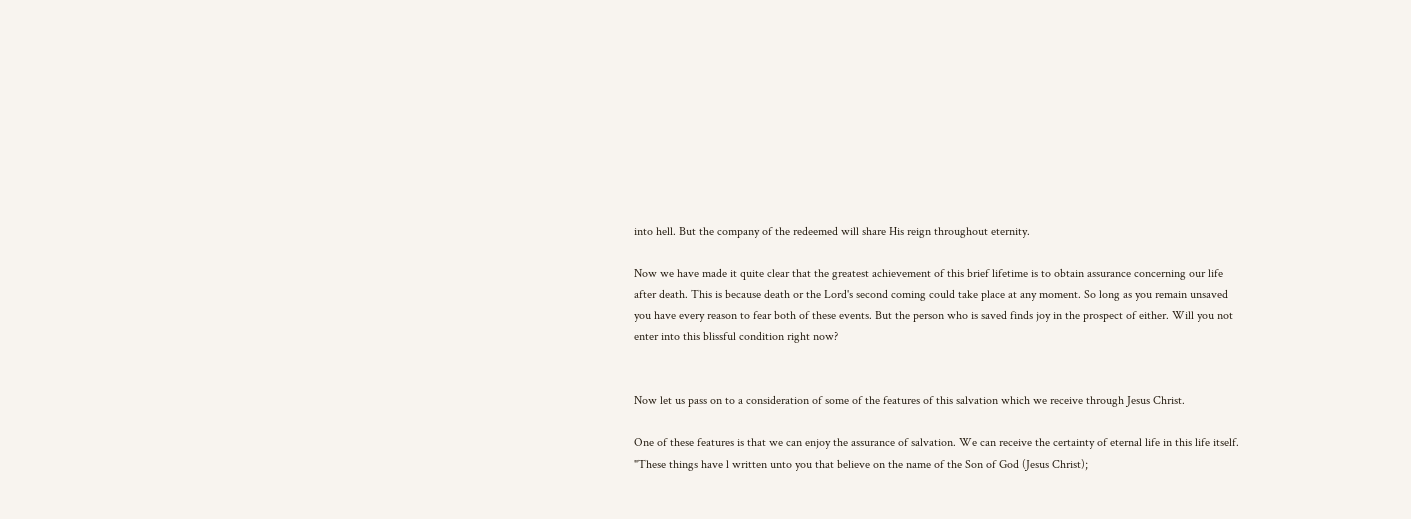into hell. But the company of the redeemed will share His reign throughout eternity.

Now we have made it quite clear that the greatest achievement of this brief lifetime is to obtain assurance concerning our life after death. This is because death or the Lord's second coming could take place at any moment. So long as you remain unsaved you have every reason to fear both of these events. But the person who is saved finds joy in the prospect of either. Will you not enter into this blissful condition right now?


Now let us pass on to a consideration of some of the features of this salvation which we receive through Jesus Christ.

One of these features is that we can enjoy the assurance of salvation. We can receive the certainty of eternal life in this life itself. "These things have l written unto you that believe on the name of the Son of God (Jesus Christ);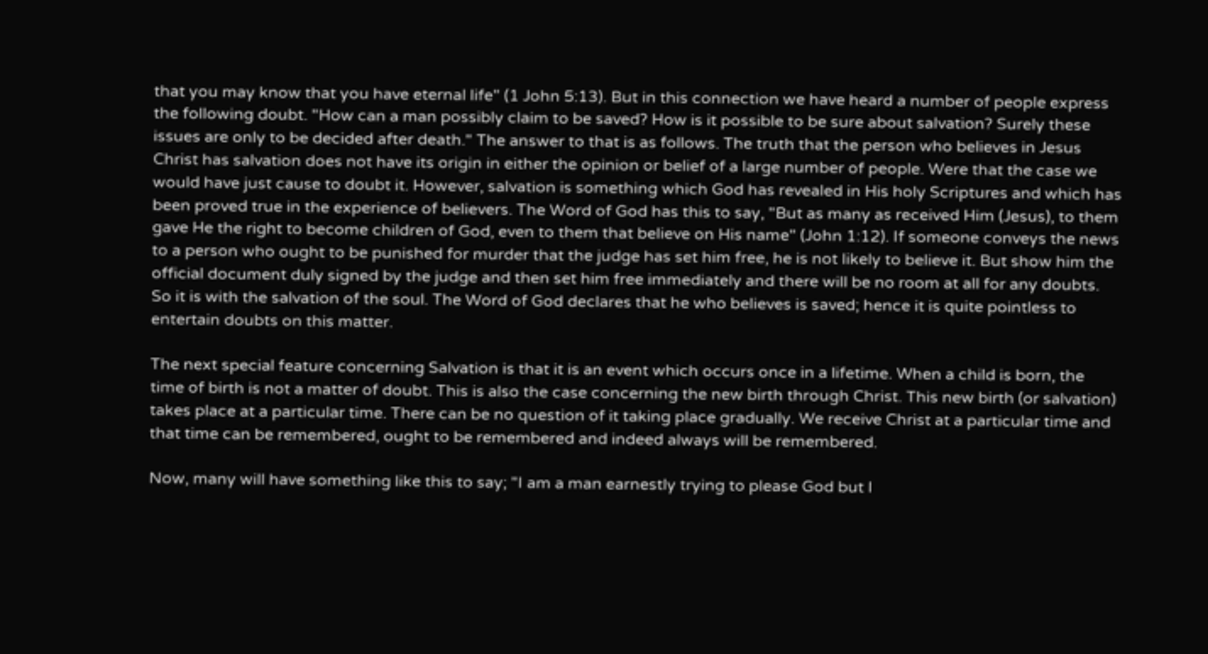that you may know that you have eternal life" (1 John 5:13). But in this connection we have heard a number of people express the following doubt. "How can a man possibly claim to be saved? How is it possible to be sure about salvation? Surely these issues are only to be decided after death." The answer to that is as follows. The truth that the person who believes in Jesus Christ has salvation does not have its origin in either the opinion or belief of a large number of people. Were that the case we would have just cause to doubt it. However, salvation is something which God has revealed in His holy Scriptures and which has been proved true in the experience of believers. The Word of God has this to say, "But as many as received Him (Jesus), to them gave He the right to become children of God, even to them that believe on His name" (John 1:12). If someone conveys the news to a person who ought to be punished for murder that the judge has set him free, he is not likely to believe it. But show him the official document duly signed by the judge and then set him free immediately and there will be no room at all for any doubts. So it is with the salvation of the soul. The Word of God declares that he who believes is saved; hence it is quite pointless to entertain doubts on this matter.

The next special feature concerning Salvation is that it is an event which occurs once in a lifetime. When a child is born, the time of birth is not a matter of doubt. This is also the case concerning the new birth through Christ. This new birth (or salvation) takes place at a particular time. There can be no question of it taking place gradually. We receive Christ at a particular time and that time can be remembered, ought to be remembered and indeed always will be remembered.

Now, many will have something like this to say; "I am a man earnestly trying to please God but I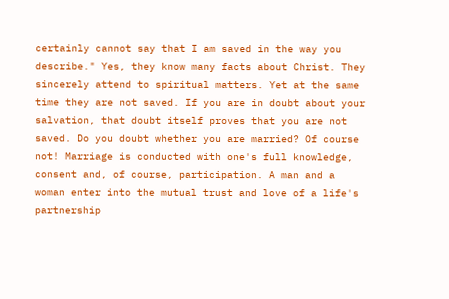certainly cannot say that I am saved in the way you describe." Yes, they know many facts about Christ. They sincerely attend to spiritual matters. Yet at the same time they are not saved. If you are in doubt about your salvation, that doubt itself proves that you are not saved. Do you doubt whether you are married? Of course not! Marriage is conducted with one's full knowledge, consent and, of course, participation. A man and a woman enter into the mutual trust and love of a life's partnership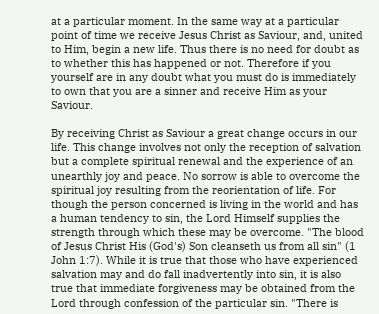at a particular moment. In the same way at a particular point of time we receive Jesus Christ as Saviour, and, united to Him, begin a new life. Thus there is no need for doubt as to whether this has happened or not. Therefore if you yourself are in any doubt what you must do is immediately to own that you are a sinner and receive Him as your Saviour.

By receiving Christ as Saviour a great change occurs in our life. This change involves not only the reception of salvation but a complete spiritual renewal and the experience of an unearthly joy and peace. No sorrow is able to overcome the spiritual joy resulting from the reorientation of life. For though the person concerned is living in the world and has a human tendency to sin, the Lord Himself supplies the strength through which these may be overcome. "The blood of Jesus Christ His (God's) Son cleanseth us from all sin" (1 John 1:7). While it is true that those who have experienced salvation may and do fall inadvertently into sin, it is also true that immediate forgiveness may be obtained from the Lord through confession of the particular sin. "There is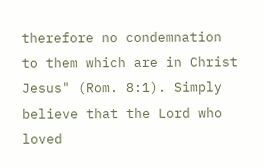therefore no condemnation to them which are in Christ Jesus" (Rom. 8:1). Simply believe that the Lord who loved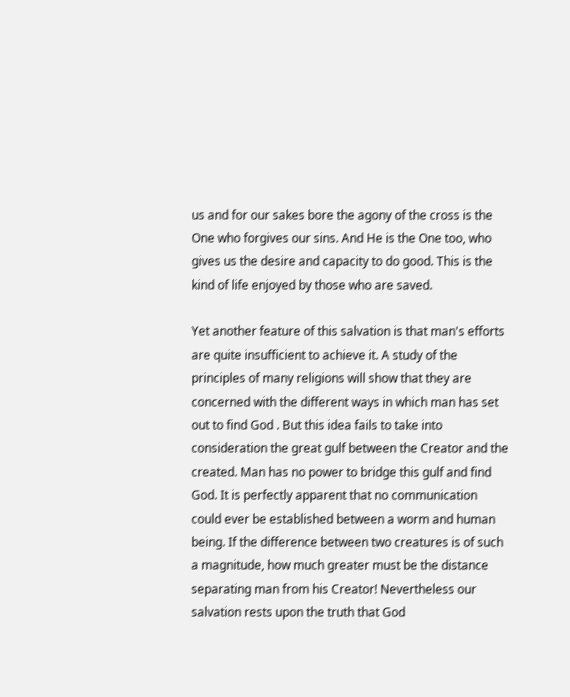us and for our sakes bore the agony of the cross is the One who forgives our sins. And He is the One too, who gives us the desire and capacity to do good. This is the kind of life enjoyed by those who are saved.

Yet another feature of this salvation is that man's efforts are quite insufficient to achieve it. A study of the principles of many religions will show that they are concerned with the different ways in which man has set out to find God . But this idea fails to take into consideration the great gulf between the Creator and the created. Man has no power to bridge this gulf and find God. It is perfectly apparent that no communication could ever be established between a worm and human being. If the difference between two creatures is of such a magnitude, how much greater must be the distance separating man from his Creator! Nevertheless our salvation rests upon the truth that God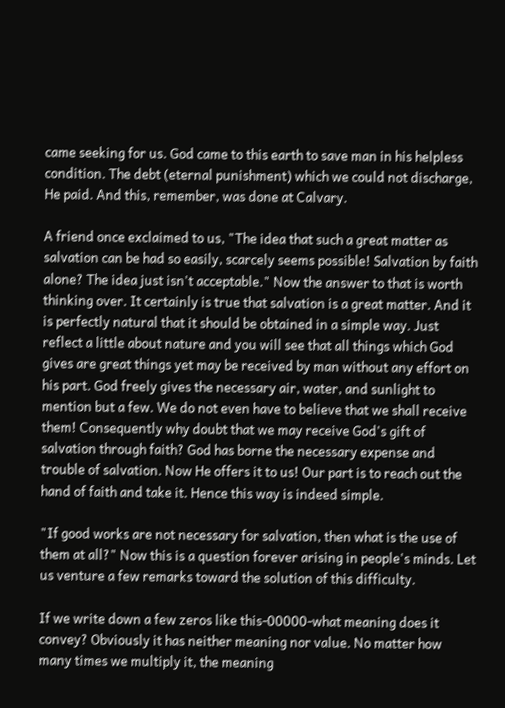came seeking for us. God came to this earth to save man in his helpless condition. The debt (eternal punishment) which we could not discharge, He paid. And this, remember, was done at Calvary.

A friend once exclaimed to us, "The idea that such a great matter as salvation can be had so easily, scarcely seems possible! Salvation by faith alone? The idea just isn't acceptable." Now the answer to that is worth thinking over. It certainly is true that salvation is a great matter. And it is perfectly natural that it should be obtained in a simple way. Just reflect a little about nature and you will see that all things which God gives are great things yet may be received by man without any effort on his part. God freely gives the necessary air, water, and sunlight to mention but a few. We do not even have to believe that we shall receive them! Consequently why doubt that we may receive God's gift of salvation through faith? God has borne the necessary expense and trouble of salvation. Now He offers it to us! Our part is to reach out the hand of faith and take it. Hence this way is indeed simple.

"If good works are not necessary for salvation, then what is the use of them at all?" Now this is a question forever arising in people's minds. Let us venture a few remarks toward the solution of this difficulty.

If we write down a few zeros like this-00000-what meaning does it convey? Obviously it has neither meaning nor value. No matter how many times we multiply it, the meaning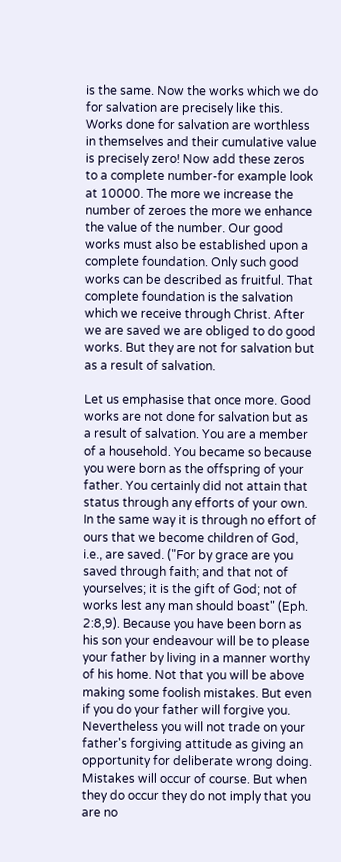is the same. Now the works which we do for salvation are precisely like this. Works done for salvation are worthless in themselves and their cumulative value is precisely zero! Now add these zeros to a complete number-for example look at 10000. The more we increase the number of zeroes the more we enhance the value of the number. Our good works must also be established upon a complete foundation. Only such good works can be described as fruitful. That complete foundation is the salvation which we receive through Christ. After we are saved we are obliged to do good works. But they are not for salvation but as a result of salvation.

Let us emphasise that once more. Good works are not done for salvation but as a result of salvation. You are a member of a household. You became so because you were born as the offspring of your father. You certainly did not attain that status through any efforts of your own. In the same way it is through no effort of ours that we become children of God, i.e., are saved. ("For by grace are you saved through faith; and that not of yourselves; it is the gift of God; not of works lest any man should boast" (Eph. 2:8,9). Because you have been born as his son your endeavour will be to please your father by living in a manner worthy of his home. Not that you will be above making some foolish mistakes. But even if you do your father will forgive you. Nevertheless you will not trade on your father's forgiving attitude as giving an opportunity for deliberate wrong doing. Mistakes will occur of course. But when they do occur they do not imply that you are no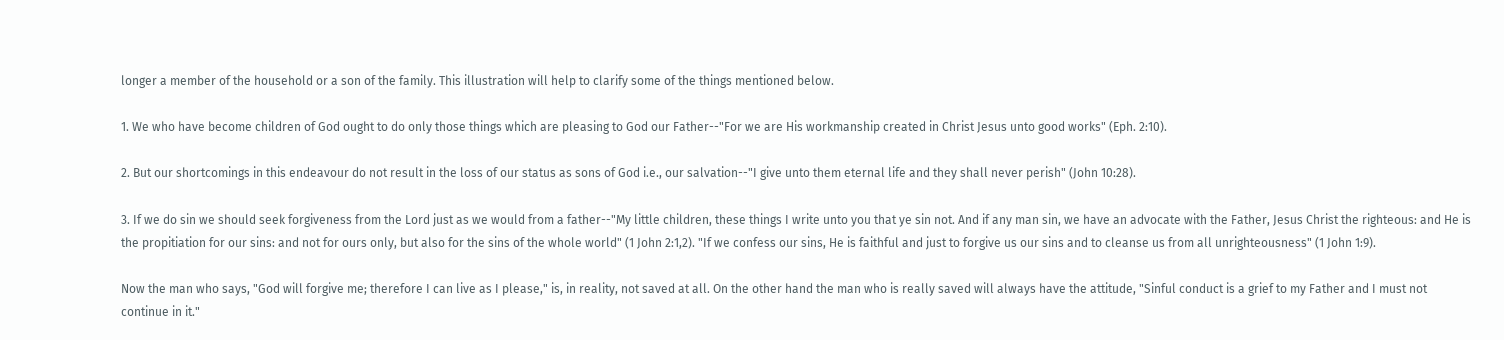longer a member of the household or a son of the family. This illustration will help to clarify some of the things mentioned below.

1. We who have become children of God ought to do only those things which are pleasing to God our Father--"For we are His workmanship created in Christ Jesus unto good works" (Eph. 2:10).

2. But our shortcomings in this endeavour do not result in the loss of our status as sons of God i.e., our salvation--"I give unto them eternal life and they shall never perish" (John 10:28).

3. If we do sin we should seek forgiveness from the Lord just as we would from a father--"My little children, these things I write unto you that ye sin not. And if any man sin, we have an advocate with the Father, Jesus Christ the righteous: and He is the propitiation for our sins: and not for ours only, but also for the sins of the whole world" (1 John 2:1,2). "If we confess our sins, He is faithful and just to forgive us our sins and to cleanse us from all unrighteousness" (1 John 1:9).

Now the man who says, "God will forgive me; therefore I can live as I please," is, in reality, not saved at all. On the other hand the man who is really saved will always have the attitude, "Sinful conduct is a grief to my Father and I must not continue in it."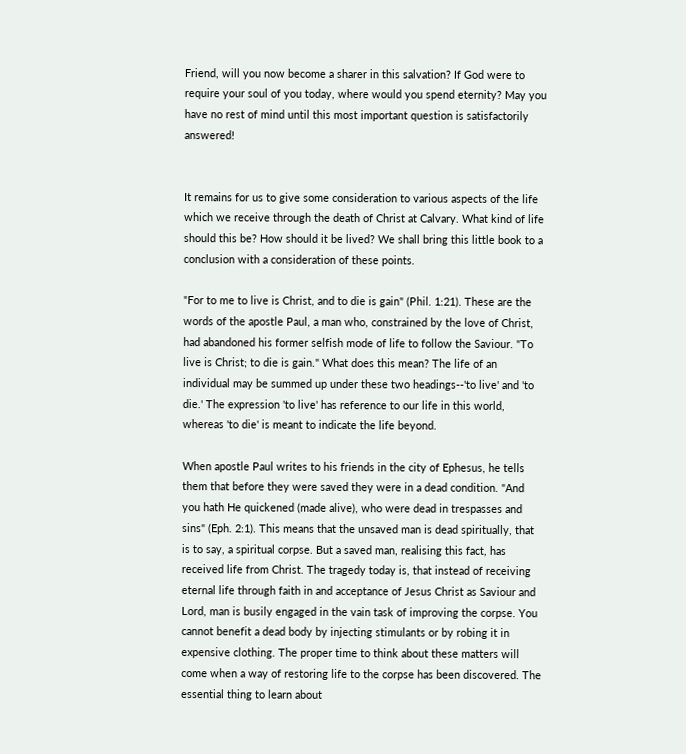Friend, will you now become a sharer in this salvation? If God were to require your soul of you today, where would you spend eternity? May you have no rest of mind until this most important question is satisfactorily answered!


It remains for us to give some consideration to various aspects of the life which we receive through the death of Christ at Calvary. What kind of life should this be? How should it be lived? We shall bring this little book to a conclusion with a consideration of these points.

"For to me to live is Christ, and to die is gain" (Phil. 1:21). These are the words of the apostle Paul, a man who, constrained by the love of Christ, had abandoned his former selfish mode of life to follow the Saviour. "To live is Christ; to die is gain." What does this mean? The life of an individual may be summed up under these two headings--'to live' and 'to die.' The expression 'to live' has reference to our life in this world, whereas 'to die' is meant to indicate the life beyond.

When apostle Paul writes to his friends in the city of Ephesus, he tells them that before they were saved they were in a dead condition. "And you hath He quickened (made alive), who were dead in trespasses and sins" (Eph. 2:1). This means that the unsaved man is dead spiritually, that is to say, a spiritual corpse. But a saved man, realising this fact, has received life from Christ. The tragedy today is, that instead of receiving eternal life through faith in and acceptance of Jesus Christ as Saviour and Lord, man is busily engaged in the vain task of improving the corpse. You cannot benefit a dead body by injecting stimulants or by robing it in expensive clothing. The proper time to think about these matters will come when a way of restoring life to the corpse has been discovered. The essential thing to learn about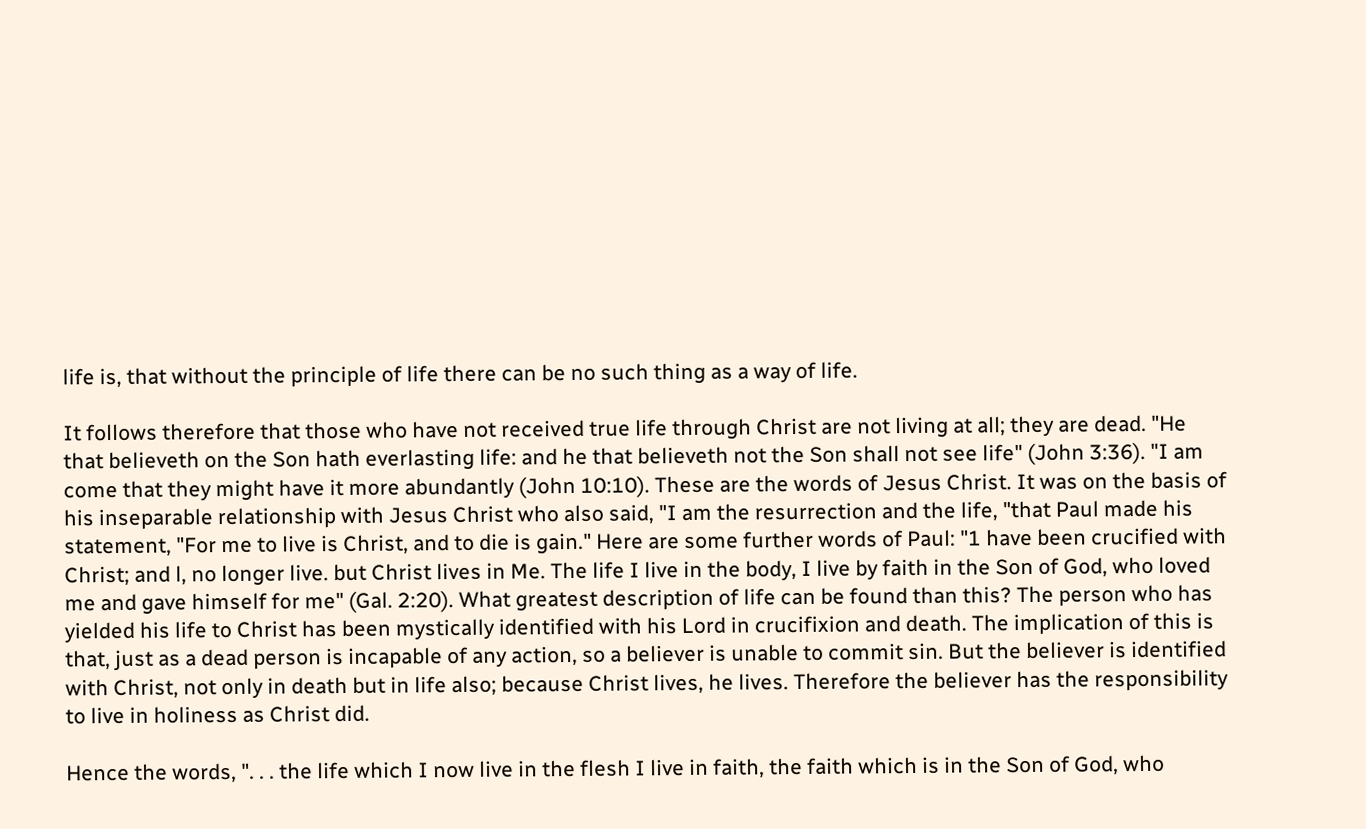life is, that without the principle of life there can be no such thing as a way of life.

It follows therefore that those who have not received true life through Christ are not living at all; they are dead. "He that believeth on the Son hath everlasting life: and he that believeth not the Son shall not see life" (John 3:36). "I am come that they might have it more abundantly (John 10:10). These are the words of Jesus Christ. It was on the basis of his inseparable relationship with Jesus Christ who also said, "I am the resurrection and the life, "that Paul made his statement, "For me to live is Christ, and to die is gain." Here are some further words of Paul: "1 have been crucified with Christ; and l, no longer live. but Christ lives in Me. The life I live in the body, I live by faith in the Son of God, who loved me and gave himself for me" (Gal. 2:20). What greatest description of life can be found than this? The person who has yielded his life to Christ has been mystically identified with his Lord in crucifixion and death. The implication of this is that, just as a dead person is incapable of any action, so a believer is unable to commit sin. But the believer is identified with Christ, not only in death but in life also; because Christ lives, he lives. Therefore the believer has the responsibility to live in holiness as Christ did.

Hence the words, ". . . the life which I now live in the flesh I live in faith, the faith which is in the Son of God, who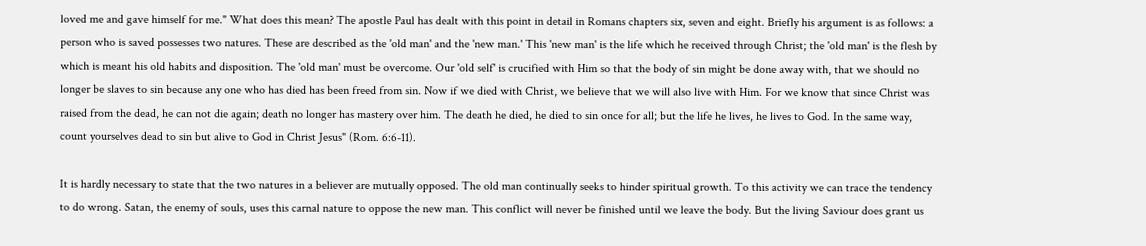loved me and gave himself for me." What does this mean? The apostle Paul has dealt with this point in detail in Romans chapters six, seven and eight. Briefly his argument is as follows: a person who is saved possesses two natures. These are described as the 'old man' and the 'new man.' This 'new man' is the life which he received through Christ; the 'old man' is the flesh by which is meant his old habits and disposition. The 'old man' must be overcome. Our 'old self' is crucified with Him so that the body of sin might be done away with, that we should no longer be slaves to sin because any one who has died has been freed from sin. Now if we died with Christ, we believe that we will also live with Him. For we know that since Christ was raised from the dead, he can not die again; death no longer has mastery over him. The death he died, he died to sin once for all; but the life he lives, he lives to God. In the same way, count yourselves dead to sin but alive to God in Christ Jesus" (Rom. 6:6-11).

It is hardly necessary to state that the two natures in a believer are mutually opposed. The old man continually seeks to hinder spiritual growth. To this activity we can trace the tendency to do wrong. Satan, the enemy of souls, uses this carnal nature to oppose the new man. This conflict will never be finished until we leave the body. But the living Saviour does grant us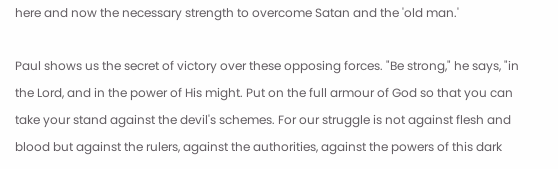here and now the necessary strength to overcome Satan and the 'old man.'

Paul shows us the secret of victory over these opposing forces. "Be strong," he says, "in the Lord, and in the power of His might. Put on the full armour of God so that you can take your stand against the devil's schemes. For our struggle is not against flesh and blood but against the rulers, against the authorities, against the powers of this dark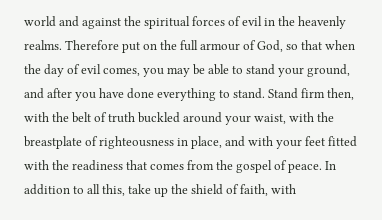world and against the spiritual forces of evil in the heavenly realms. Therefore put on the full armour of God, so that when the day of evil comes, you may be able to stand your ground, and after you have done everything to stand. Stand firm then, with the belt of truth buckled around your waist, with the breastplate of righteousness in place, and with your feet fitted with the readiness that comes from the gospel of peace. In addition to all this, take up the shield of faith, with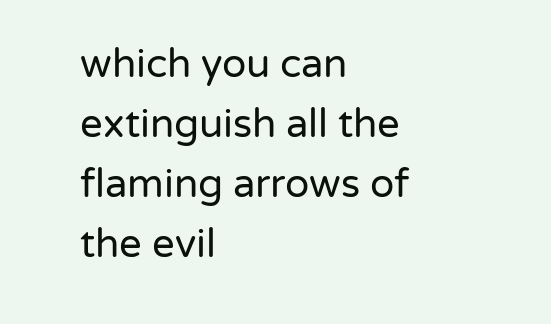which you can extinguish all the flaming arrows of the evil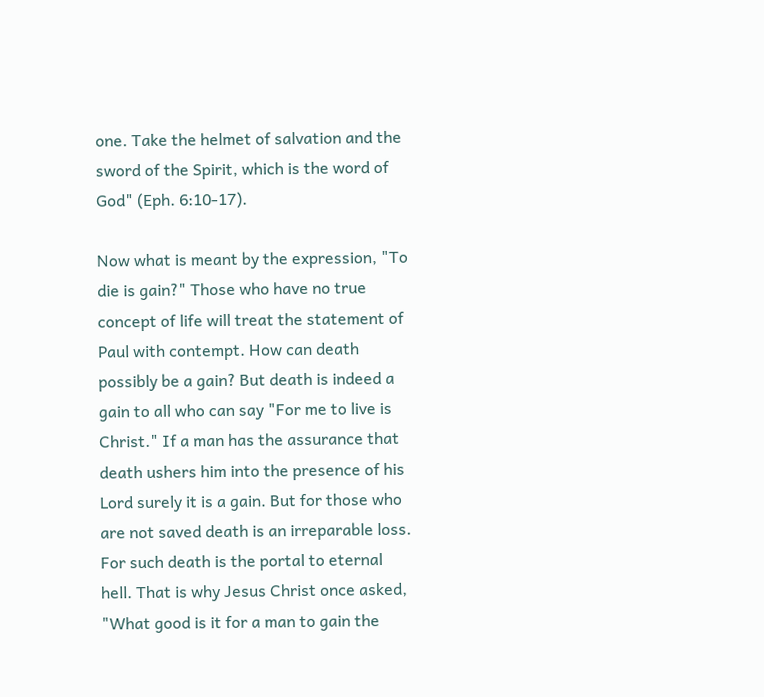one. Take the helmet of salvation and the sword of the Spirit, which is the word of God" (Eph. 6:10-17).

Now what is meant by the expression, "To die is gain?" Those who have no true concept of life will treat the statement of Paul with contempt. How can death possibly be a gain? But death is indeed a gain to all who can say "For me to live is Christ." If a man has the assurance that death ushers him into the presence of his Lord surely it is a gain. But for those who are not saved death is an irreparable loss. For such death is the portal to eternal hell. That is why Jesus Christ once asked, "What good is it for a man to gain the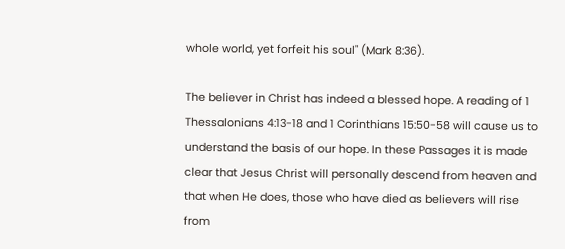whole world, yet forfeit his soul" (Mark 8:36).

The believer in Christ has indeed a blessed hope. A reading of 1 Thessalonians 4:13-18 and 1 Corinthians 15:50-58 will cause us to understand the basis of our hope. In these Passages it is made clear that Jesus Christ will personally descend from heaven and that when He does, those who have died as believers will rise from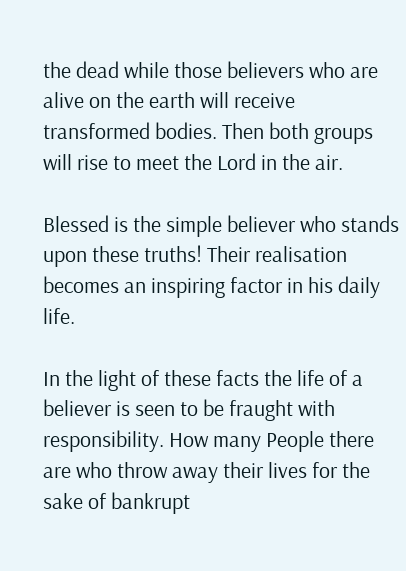the dead while those believers who are alive on the earth will receive transformed bodies. Then both groups will rise to meet the Lord in the air.

Blessed is the simple believer who stands upon these truths! Their realisation becomes an inspiring factor in his daily life.

In the light of these facts the life of a believer is seen to be fraught with responsibility. How many People there are who throw away their lives for the sake of bankrupt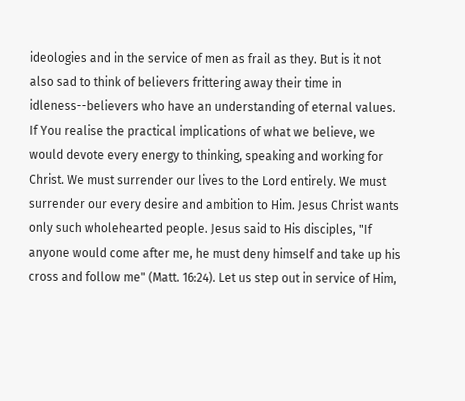ideologies and in the service of men as frail as they. But is it not also sad to think of believers frittering away their time in idleness--believers who have an understanding of eternal values. If You realise the practical implications of what we believe, we would devote every energy to thinking, speaking and working for Christ. We must surrender our lives to the Lord entirely. We must surrender our every desire and ambition to Him. Jesus Christ wants only such wholehearted people. Jesus said to His disciples, "If anyone would come after me, he must deny himself and take up his cross and follow me" (Matt. 16:24). Let us step out in service of Him,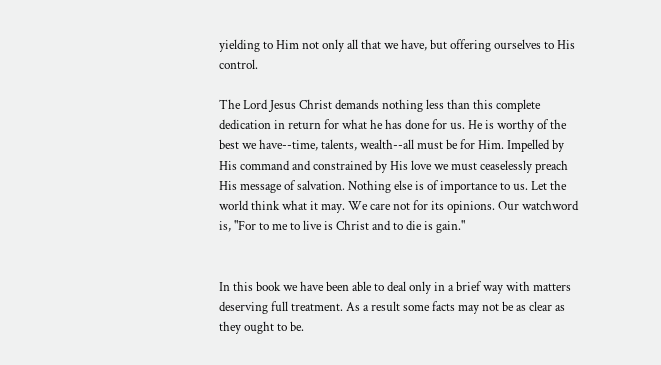yielding to Him not only all that we have, but offering ourselves to His control.

The Lord Jesus Christ demands nothing less than this complete dedication in return for what he has done for us. He is worthy of the best we have--time, talents, wealth--all must be for Him. Impelled by His command and constrained by His love we must ceaselessly preach His message of salvation. Nothing else is of importance to us. Let the world think what it may. We care not for its opinions. Our watchword is, "For to me to live is Christ and to die is gain."


In this book we have been able to deal only in a brief way with matters deserving full treatment. As a result some facts may not be as clear as they ought to be.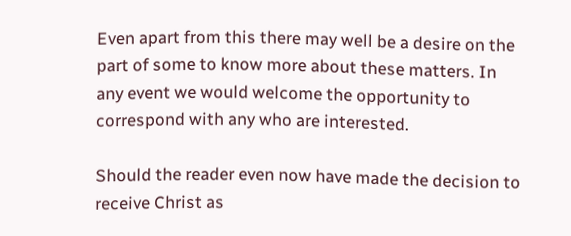Even apart from this there may well be a desire on the part of some to know more about these matters. In any event we would welcome the opportunity to correspond with any who are interested.

Should the reader even now have made the decision to receive Christ as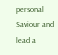personal Saviour and lead a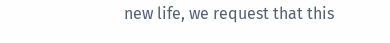new life, we request that this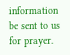information be sent to us for prayer.